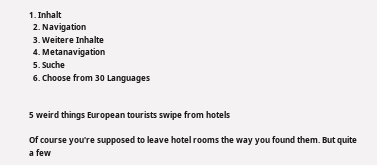1. Inhalt
  2. Navigation
  3. Weitere Inhalte
  4. Metanavigation
  5. Suche
  6. Choose from 30 Languages


5 weird things European tourists swipe from hotels

Of course you're supposed to leave hotel rooms the way you found them. But quite a few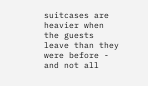suitcases are heavier when the guests leave than they were before - and not all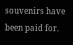souvenirs have been paid for.